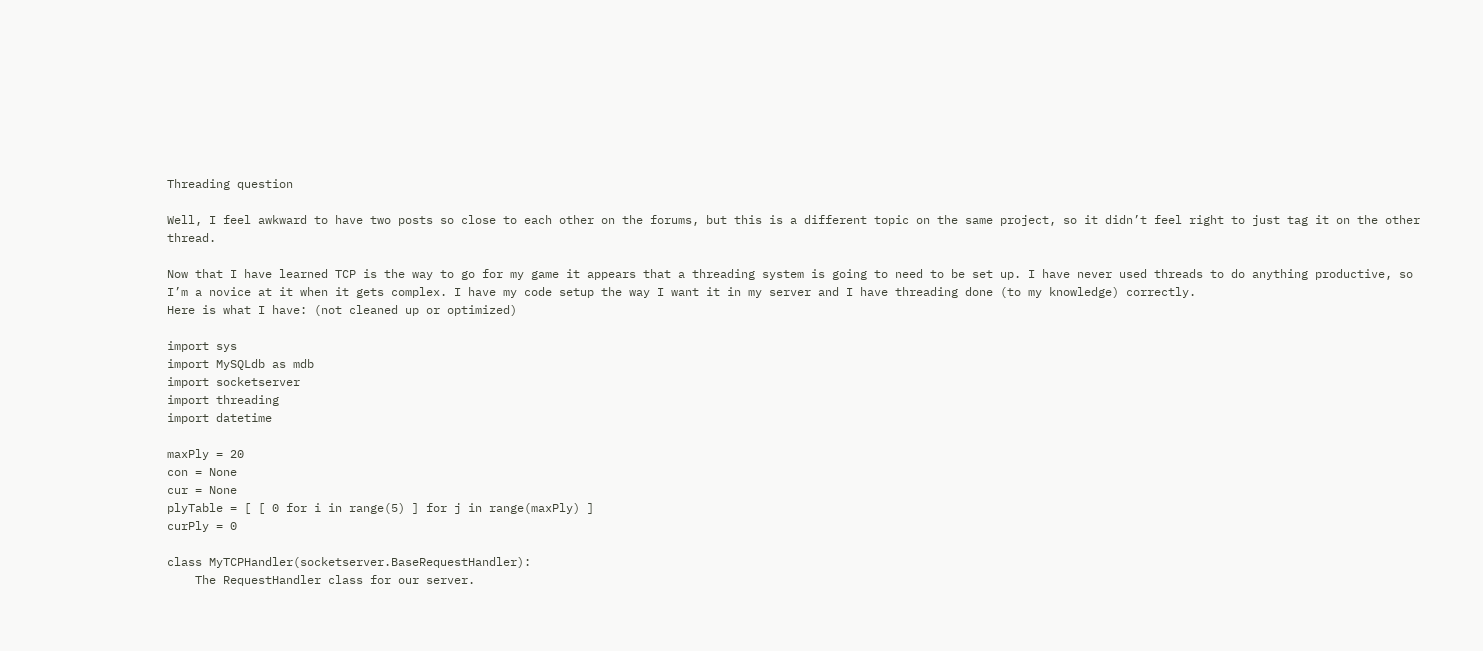Threading question

Well, I feel awkward to have two posts so close to each other on the forums, but this is a different topic on the same project, so it didn’t feel right to just tag it on the other thread.

Now that I have learned TCP is the way to go for my game it appears that a threading system is going to need to be set up. I have never used threads to do anything productive, so I’m a novice at it when it gets complex. I have my code setup the way I want it in my server and I have threading done (to my knowledge) correctly.
Here is what I have: (not cleaned up or optimized)

import sys
import MySQLdb as mdb
import socketserver
import threading
import datetime

maxPly = 20
con = None
cur = None
plyTable = [ [ 0 for i in range(5) ] for j in range(maxPly) ]
curPly = 0

class MyTCPHandler(socketserver.BaseRequestHandler):
    The RequestHandler class for our server.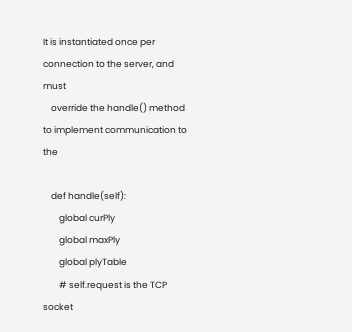It is instantiated once per connection to the server, and must
    override the handle() method to implement communication to the

    def handle(self):
        global curPly
        global maxPly
        global plyTable
        # self.request is the TCP socket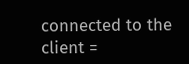connected to the client =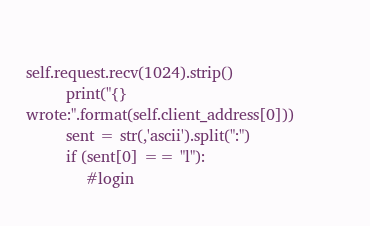self.request.recv(1024).strip()
        print("{} wrote:".format(self.client_address[0]))
        sent = str(,'ascii').split(":")
        if (sent[0] == "l"):
            #login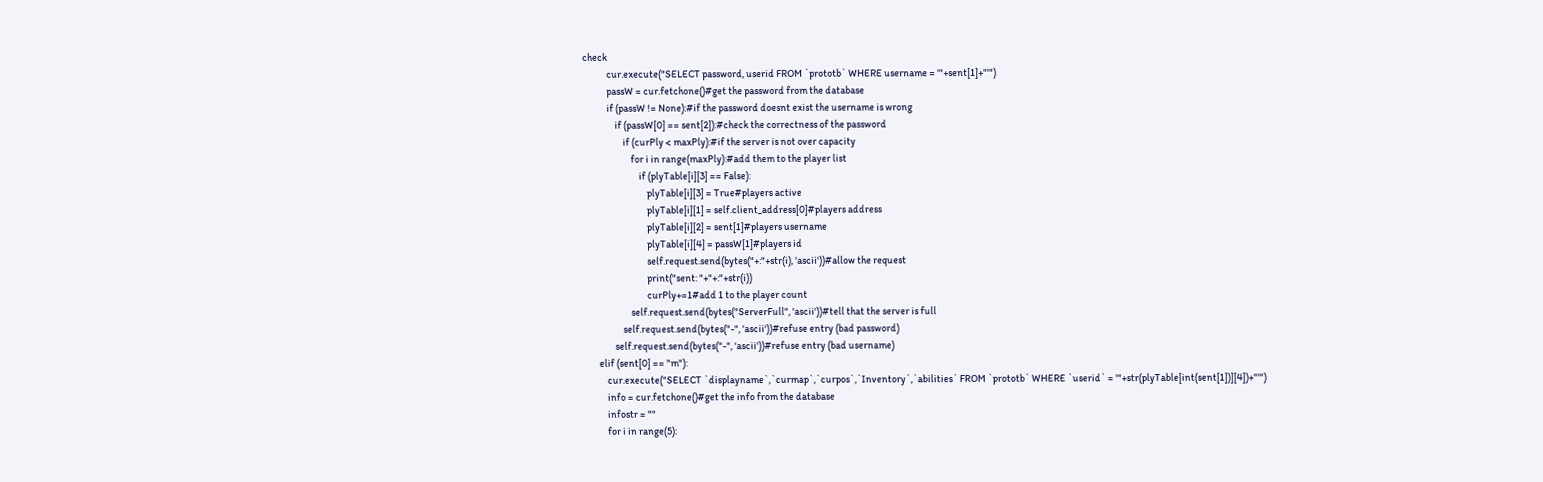check
            cur.execute("SELECT password, userid FROM `prototb` WHERE username = '"+sent[1]+"'")
            passW = cur.fetchone()#get the password from the database
            if (passW != None):#if the password doesnt exist the username is wrong
                if (passW[0] == sent[2]):#check the correctness of the password
                    if (curPly < maxPly):#if the server is not over capacity
                        for i in range(maxPly):#add them to the player list
                            if (plyTable[i][3] == False):
                                plyTable[i][3] = True#players active
                                plyTable[i][1] = self.client_address[0]#players address
                                plyTable[i][2] = sent[1]#players username
                                plyTable[i][4] = passW[1]#players id
                                self.request.send(bytes("+:"+str(i), 'ascii'))#allow the request
                                print("sent: "+"+:"+str(i))
                                curPly+=1#add 1 to the player count
                        self.request.send(bytes("ServerFull", 'ascii'))#tell that the server is full
                    self.request.send(bytes("-", 'ascii'))#refuse entry (bad password)
                self.request.send(bytes("-", 'ascii'))#refuse entry (bad username)
        elif (sent[0] == "m"):
            cur.execute("SELECT `displayname`,`curmap`,`curpos`,`Inventory`,`abilities` FROM `prototb` WHERE `userid` = '"+str(plyTable[int(sent[1])][4])+"'")
            info = cur.fetchone()#get the info from the database
            infostr = ""
            for i in range(5):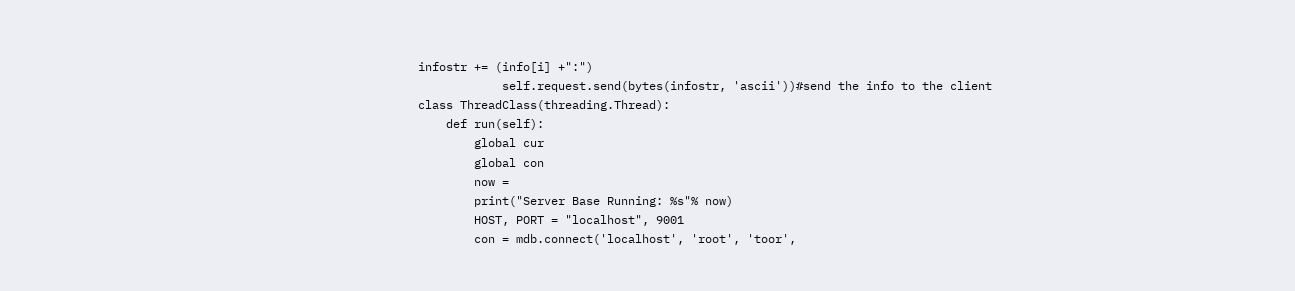infostr += (info[i] +":")
            self.request.send(bytes(infostr, 'ascii'))#send the info to the client
class ThreadClass(threading.Thread):
    def run(self):
        global cur
        global con
        now =
        print("Server Base Running: %s"% now)
        HOST, PORT = "localhost", 9001
        con = mdb.connect('localhost', 'root', 'toor',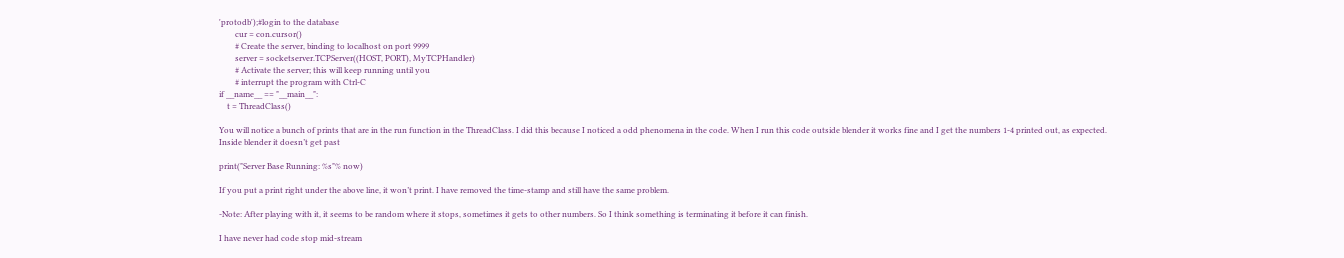'protodb');#login to the database
        cur = con.cursor()
        # Create the server, binding to localhost on port 9999
        server = socketserver.TCPServer((HOST, PORT), MyTCPHandler)
        # Activate the server; this will keep running until you
        # interrupt the program with Ctrl-C
if __name__ == "__main__":
    t = ThreadClass()

You will notice a bunch of prints that are in the run function in the ThreadClass. I did this because I noticed a odd phenomena in the code. When I run this code outside blender it works fine and I get the numbers 1-4 printed out, as expected.
Inside blender it doesn’t get past

print("Server Base Running: %s"% now)

If you put a print right under the above line, it won’t print. I have removed the time-stamp and still have the same problem.

-Note: After playing with it, it seems to be random where it stops, sometimes it gets to other numbers. So I think something is terminating it before it can finish.

I have never had code stop mid-stream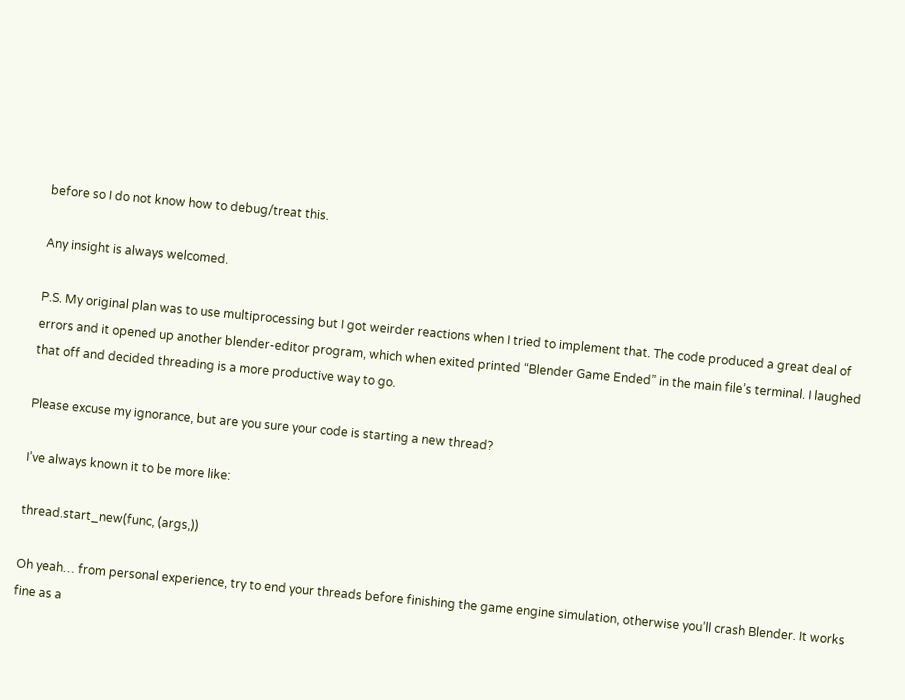before so I do not know how to debug/treat this.

Any insight is always welcomed.

P.S. My original plan was to use multiprocessing but I got weirder reactions when I tried to implement that. The code produced a great deal of errors and it opened up another blender-editor program, which when exited printed “Blender Game Ended” in the main file’s terminal. I laughed that off and decided threading is a more productive way to go.

Please excuse my ignorance, but are you sure your code is starting a new thread?

I’ve always known it to be more like:

thread.start_new(func, (args,))

Oh yeah… from personal experience, try to end your threads before finishing the game engine simulation, otherwise you’ll crash Blender. It works fine as a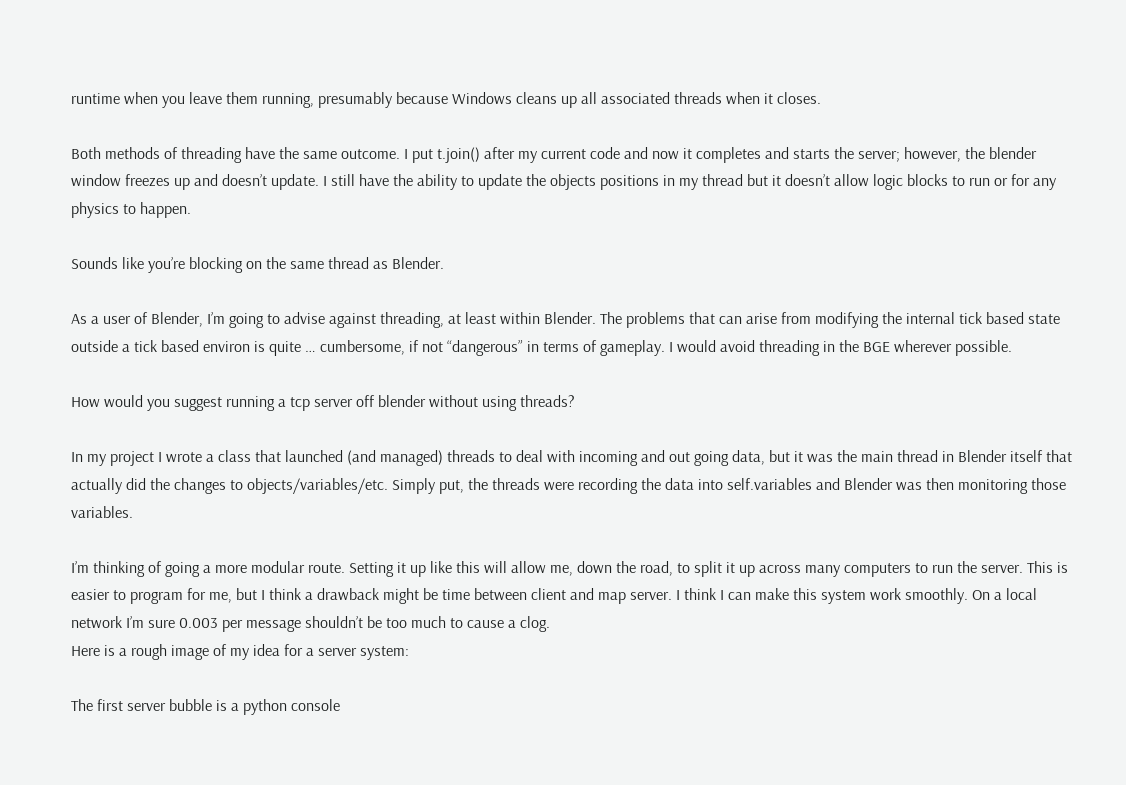runtime when you leave them running, presumably because Windows cleans up all associated threads when it closes.

Both methods of threading have the same outcome. I put t.join() after my current code and now it completes and starts the server; however, the blender window freezes up and doesn’t update. I still have the ability to update the objects positions in my thread but it doesn’t allow logic blocks to run or for any physics to happen.

Sounds like you’re blocking on the same thread as Blender.

As a user of Blender, I’m going to advise against threading, at least within Blender. The problems that can arise from modifying the internal tick based state outside a tick based environ is quite … cumbersome, if not “dangerous” in terms of gameplay. I would avoid threading in the BGE wherever possible.

How would you suggest running a tcp server off blender without using threads?

In my project I wrote a class that launched (and managed) threads to deal with incoming and out going data, but it was the main thread in Blender itself that actually did the changes to objects/variables/etc. Simply put, the threads were recording the data into self.variables and Blender was then monitoring those variables.

I’m thinking of going a more modular route. Setting it up like this will allow me, down the road, to split it up across many computers to run the server. This is easier to program for me, but I think a drawback might be time between client and map server. I think I can make this system work smoothly. On a local network I’m sure 0.003 per message shouldn’t be too much to cause a clog.
Here is a rough image of my idea for a server system:

The first server bubble is a python console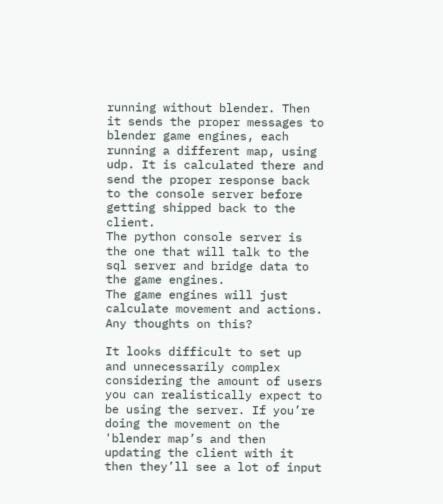running without blender. Then it sends the proper messages to blender game engines, each running a different map, using udp. It is calculated there and send the proper response back to the console server before getting shipped back to the client.
The python console server is the one that will talk to the sql server and bridge data to the game engines.
The game engines will just calculate movement and actions.
Any thoughts on this?

It looks difficult to set up and unnecessarily complex considering the amount of users you can realistically expect to be using the server. If you’re doing the movement on the 'blender map’s and then updating the client with it then they’ll see a lot of input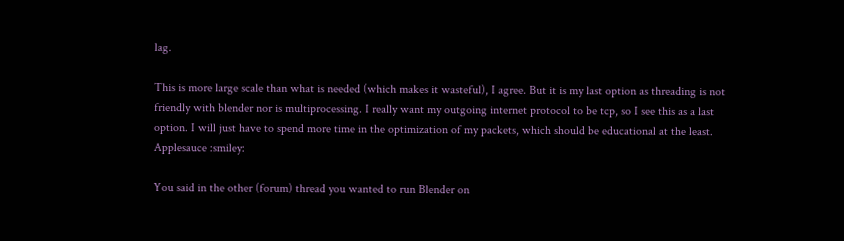lag.

This is more large scale than what is needed (which makes it wasteful), I agree. But it is my last option as threading is not friendly with blender nor is multiprocessing. I really want my outgoing internet protocol to be tcp, so I see this as a last option. I will just have to spend more time in the optimization of my packets, which should be educational at the least. Applesauce :smiley:

You said in the other (forum) thread you wanted to run Blender on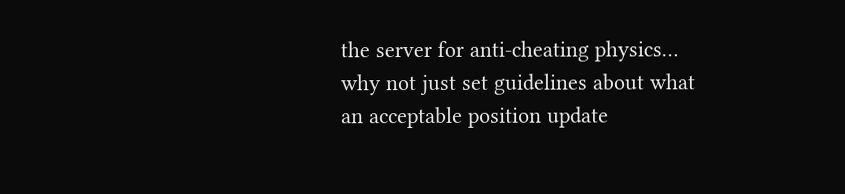the server for anti-cheating physics… why not just set guidelines about what an acceptable position update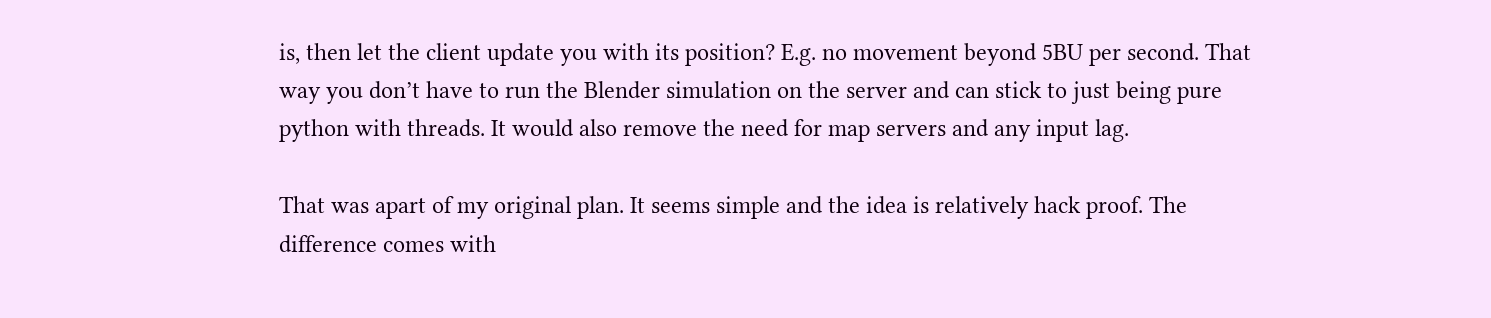is, then let the client update you with its position? E.g. no movement beyond 5BU per second. That way you don’t have to run the Blender simulation on the server and can stick to just being pure python with threads. It would also remove the need for map servers and any input lag.

That was apart of my original plan. It seems simple and the idea is relatively hack proof. The difference comes with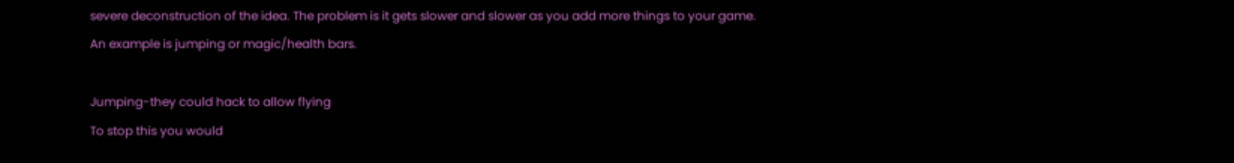severe deconstruction of the idea. The problem is it gets slower and slower as you add more things to your game.
An example is jumping or magic/health bars.

Jumping-they could hack to allow flying
To stop this you would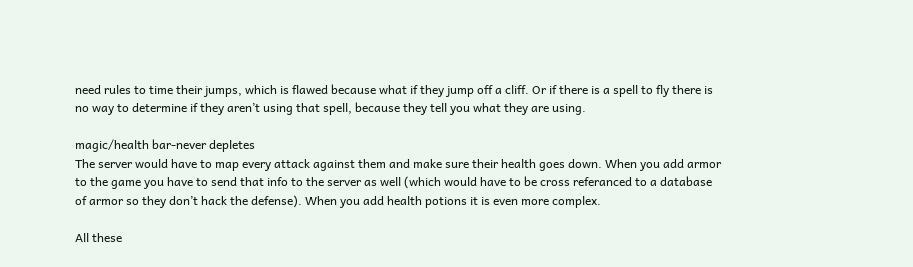need rules to time their jumps, which is flawed because what if they jump off a cliff. Or if there is a spell to fly there is no way to determine if they aren’t using that spell, because they tell you what they are using.

magic/health bar-never depletes
The server would have to map every attack against them and make sure their health goes down. When you add armor to the game you have to send that info to the server as well (which would have to be cross referanced to a database of armor so they don’t hack the defense). When you add health potions it is even more complex.

All these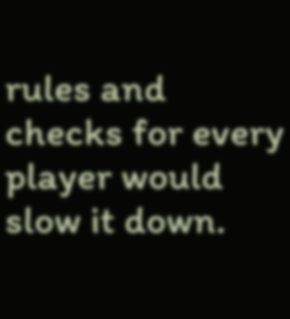rules and checks for every player would slow it down.